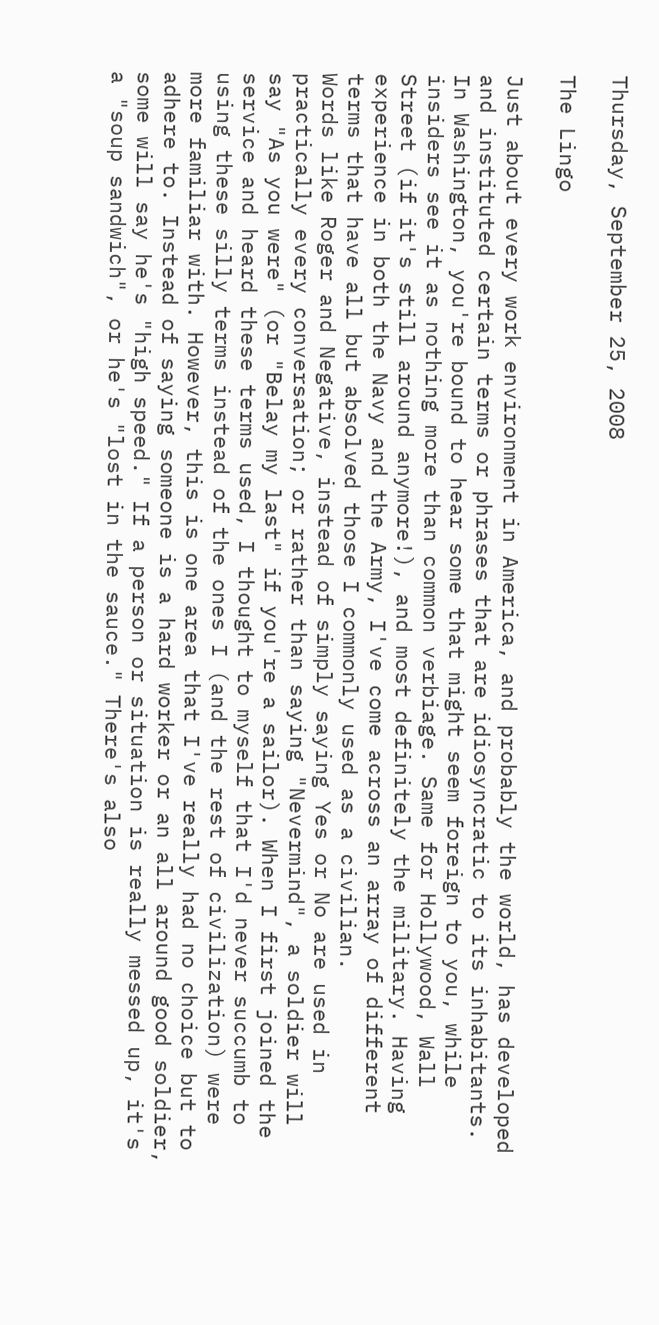Thursday, September 25, 2008

The Lingo

Just about every work environment in America, and probably the world, has developed and instituted certain terms or phrases that are idiosyncratic to its inhabitants. In Washington, you're bound to hear some that might seem foreign to you, while insiders see it as nothing more than common verbiage. Same for Hollywood, Wall Street (if it's still around anymore!), and most definitely the military. Having experience in both the Navy and the Army, I've come across an array of different terms that have all but absolved those I commonly used as a civilian.
Words like Roger and Negative, instead of simply saying Yes or No are used in practically every conversation; or rather than saying "Nevermind", a soldier will say "As you were" (or "Belay my last" if you're a sailor). When I first joined the service and heard these terms used, I thought to myself that I'd never succumb to using these silly terms instead of the ones I (and the rest of civilization) were more familiar with. However, this is one area that I've really had no choice but to adhere to. Instead of saying someone is a hard worker or an all around good soldier, some will say he's "high speed." If a person or situation is really messed up, it's a "soup sandwich", or he's "lost in the sauce." There's also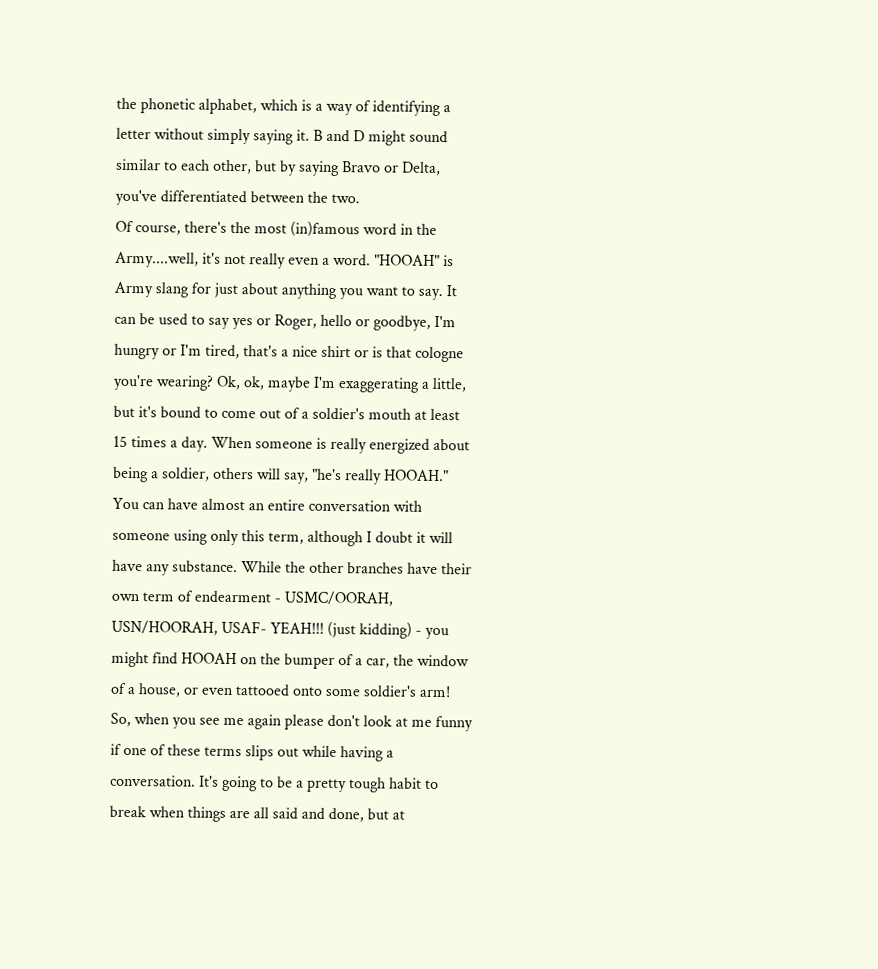the phonetic alphabet, which is a way of identifying a letter without simply saying it. B and D might sound similar to each other, but by saying Bravo or Delta, you've differentiated between the two.
Of course, there's the most (in)famous word in the Army....well, it's not really even a word. "HOOAH" is Army slang for just about anything you want to say. It can be used to say yes or Roger, hello or goodbye, I'm hungry or I'm tired, that's a nice shirt or is that cologne you're wearing? Ok, ok, maybe I'm exaggerating a little, but it's bound to come out of a soldier's mouth at least 15 times a day. When someone is really energized about being a soldier, others will say, "he's really HOOAH." You can have almost an entire conversation with someone using only this term, although I doubt it will have any substance. While the other branches have their own term of endearment - USMC/OORAH, USN/HOORAH, USAF- YEAH!!! (just kidding) - you might find HOOAH on the bumper of a car, the window of a house, or even tattooed onto some soldier's arm!
So, when you see me again please don't look at me funny if one of these terms slips out while having a conversation. It's going to be a pretty tough habit to break when things are all said and done, but at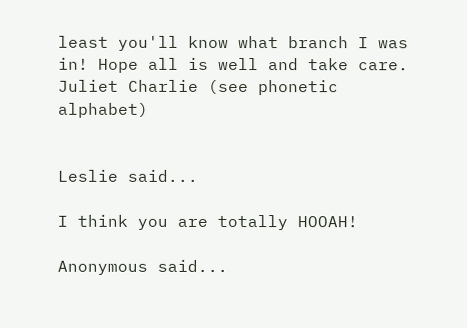least you'll know what branch I was in! Hope all is well and take care.
Juliet Charlie (see phonetic alphabet)


Leslie said...

I think you are totally HOOAH!

Anonymous said...